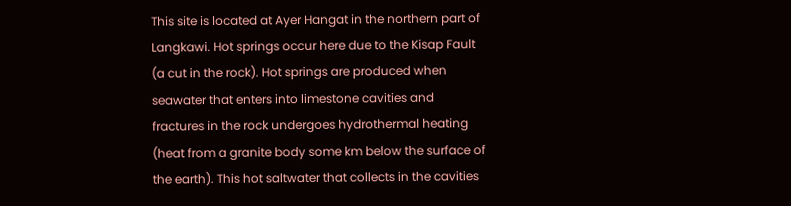This site is located at Ayer Hangat in the northern part of Langkawi. Hot springs occur here due to the Kisap Fault (a cut in the rock). Hot springs are produced when seawater that enters into limestone cavities and fractures in the rock undergoes hydrothermal heating (heat from a granite body some km below the surface of the earth). This hot saltwater that collects in the cavities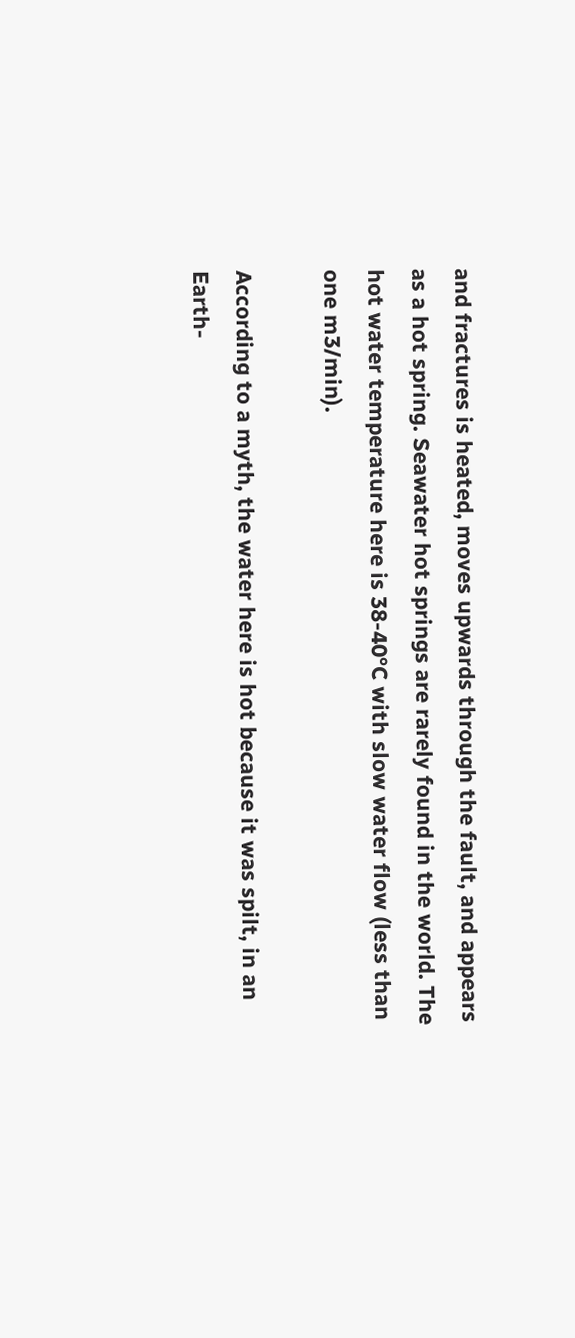and fractures is heated, moves upwards through the fault, and appears as a hot spring. Seawater hot springs are rarely found in the world. The hot water temperature here is 38-40°C with slow water flow (less than one m3/min).

According to a myth, the water here is hot because it was spilt, in an Earth-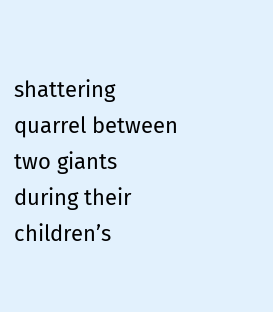shattering quarrel between two giants during their children’s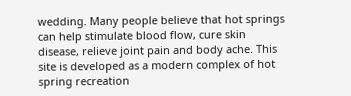wedding. Many people believe that hot springs can help stimulate blood flow, cure skin disease, relieve joint pain and body ache. This site is developed as a modern complex of hot spring recreation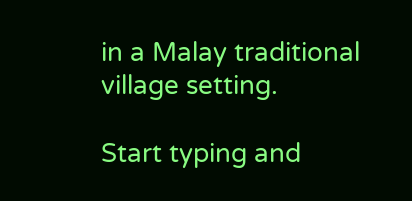in a Malay traditional village setting.

Start typing and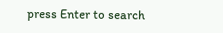press Enter to search